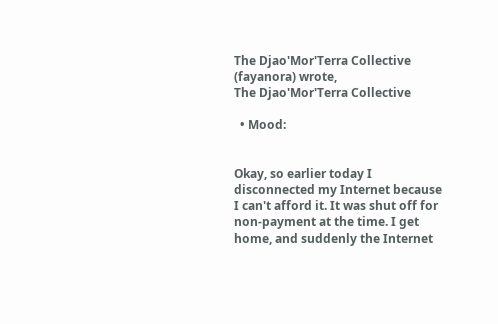The Djao'Mor'Terra Collective (fayanora) wrote,
The Djao'Mor'Terra Collective

  • Mood:


Okay, so earlier today I disconnected my Internet because I can't afford it. It was shut off for non-payment at the time. I get home, and suddenly the Internet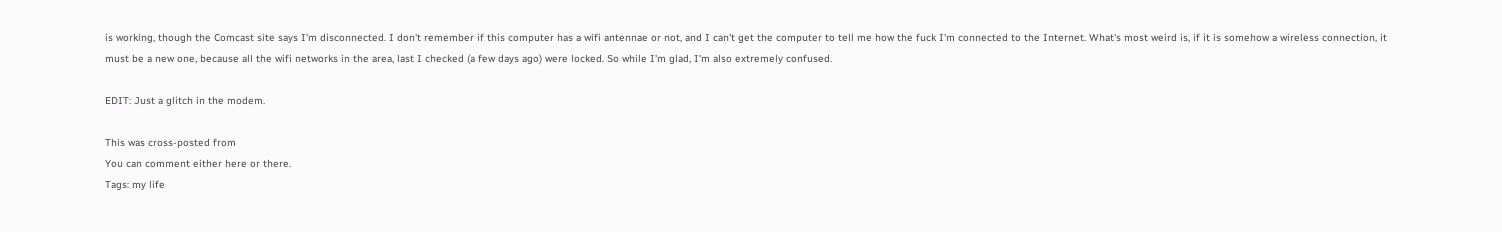is working, though the Comcast site says I'm disconnected. I don't remember if this computer has a wifi antennae or not, and I can't get the computer to tell me how the fuck I'm connected to the Internet. What's most weird is, if it is somehow a wireless connection, it must be a new one, because all the wifi networks in the area, last I checked (a few days ago) were locked. So while I'm glad, I'm also extremely confused.

EDIT: Just a glitch in the modem.

This was cross-posted from
You can comment either here or there.
Tags: my life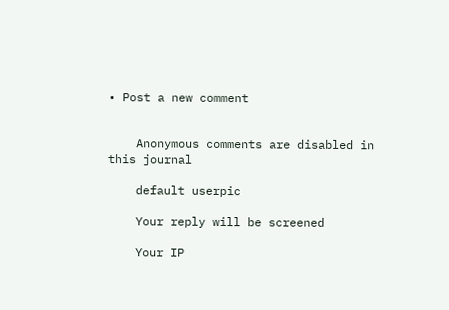• Post a new comment


    Anonymous comments are disabled in this journal

    default userpic

    Your reply will be screened

    Your IP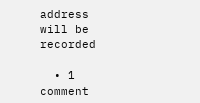address will be recorded

  • 1 comment